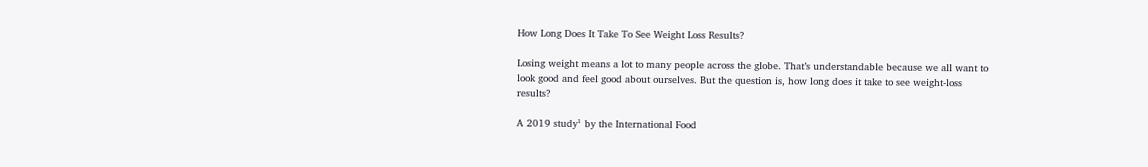How Long Does It Take To See Weight Loss Results?

Losing weight means a lot to many people across the globe. That’s understandable because we all want to look good and feel good about ourselves. But the question is, how long does it take to see weight-loss results?

A 2019 study¹ by the International Food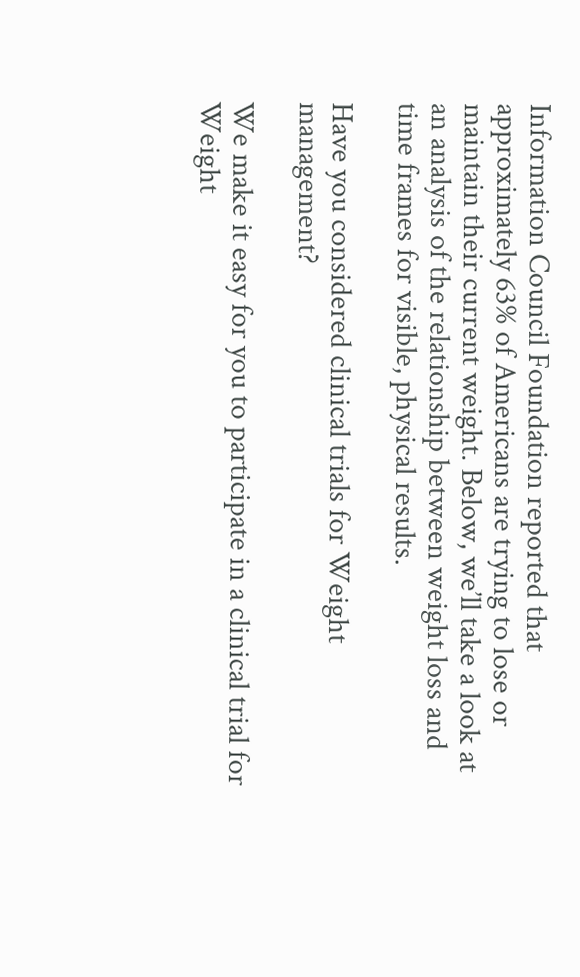Information Council Foundation reported that approximately 63% of Americans are trying to lose or maintain their current weight. Below, we’ll take a look at an analysis of the relationship between weight loss and time frames for visible, physical results.

Have you considered clinical trials for Weight management?

We make it easy for you to participate in a clinical trial for Weight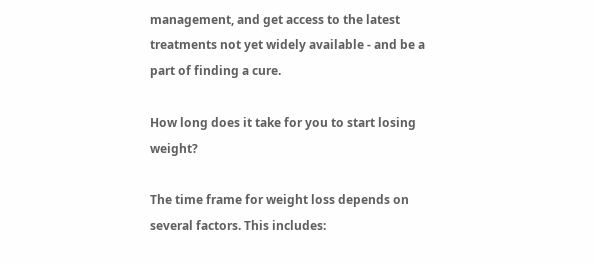management, and get access to the latest treatments not yet widely available - and be a part of finding a cure.

How long does it take for you to start losing weight?

The time frame for weight loss depends on several factors. This includes: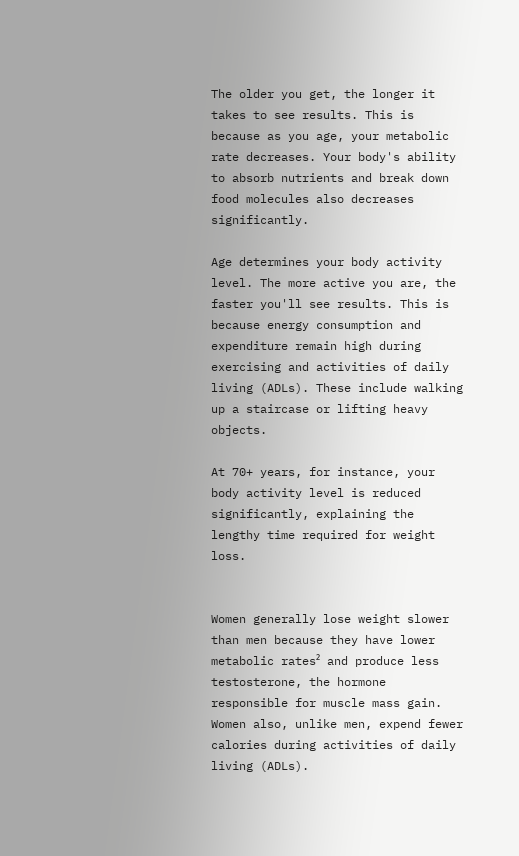The older you get, the longer it takes to see results. This is because as you age, your metabolic rate decreases. Your body's ability to absorb nutrients and break down food molecules also decreases significantly.

Age determines your body activity level. The more active you are, the faster you'll see results. This is because energy consumption and expenditure remain high during exercising and activities of daily living (ADLs). These include walking up a staircase or lifting heavy objects.

At 70+ years, for instance, your body activity level is reduced significantly, explaining the lengthy time required for weight loss.


Women generally lose weight slower than men because they have lower metabolic rates² and produce less testosterone, the hormone responsible for muscle mass gain. Women also, unlike men, expend fewer calories during activities of daily living (ADLs).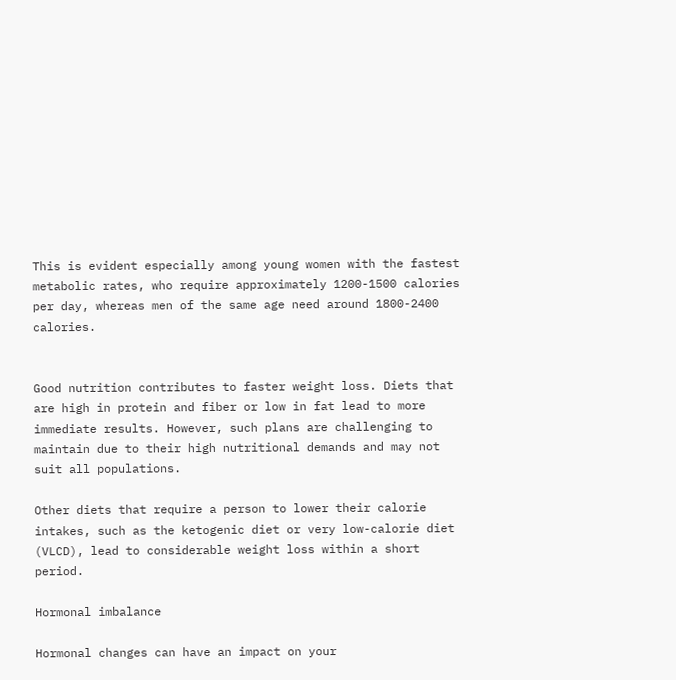This is evident especially among young women with the fastest metabolic rates, who require approximately 1200-1500 calories per day, whereas men of the same age need around 1800-2400 calories.


Good nutrition contributes to faster weight loss. Diets that are high in protein and fiber or low in fat lead to more immediate results. However, such plans are challenging to maintain due to their high nutritional demands and may not suit all populations.

Other diets that require a person to lower their calorie intakes, such as the ketogenic diet or very low-calorie diet (VLCD), lead to considerable weight loss within a short period.

Hormonal imbalance

Hormonal changes can have an impact on your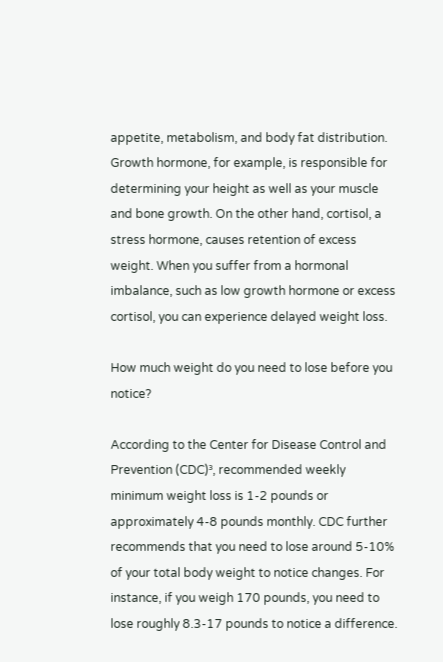appetite, metabolism, and body fat distribution. Growth hormone, for example, is responsible for determining your height as well as your muscle and bone growth. On the other hand, cortisol, a stress hormone, causes retention of excess weight. When you suffer from a hormonal imbalance, such as low growth hormone or excess cortisol, you can experience delayed weight loss.

How much weight do you need to lose before you notice?

According to the Center for Disease Control and Prevention (CDC)³, recommended weekly minimum weight loss is 1-2 pounds or approximately 4-8 pounds monthly. CDC further recommends that you need to lose around 5-10% of your total body weight to notice changes. For instance, if you weigh 170 pounds, you need to lose roughly 8.3-17 pounds to notice a difference.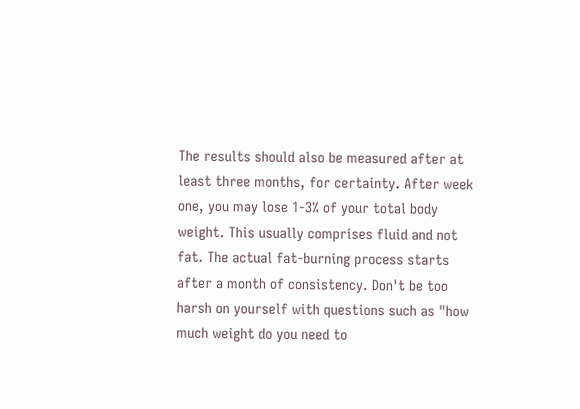The results should also be measured after at least three months, for certainty. After week one, you may lose 1-3% of your total body weight. This usually comprises fluid and not fat. The actual fat-burning process starts after a month of consistency. Don't be too harsh on yourself with questions such as "how much weight do you need to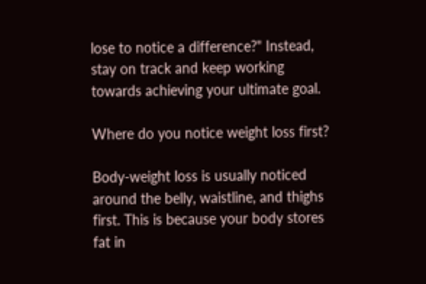lose to notice a difference?" Instead, stay on track and keep working towards achieving your ultimate goal.

Where do you notice weight loss first?

Body-weight loss is usually noticed around the belly, waistline, and thighs first. This is because your body stores fat in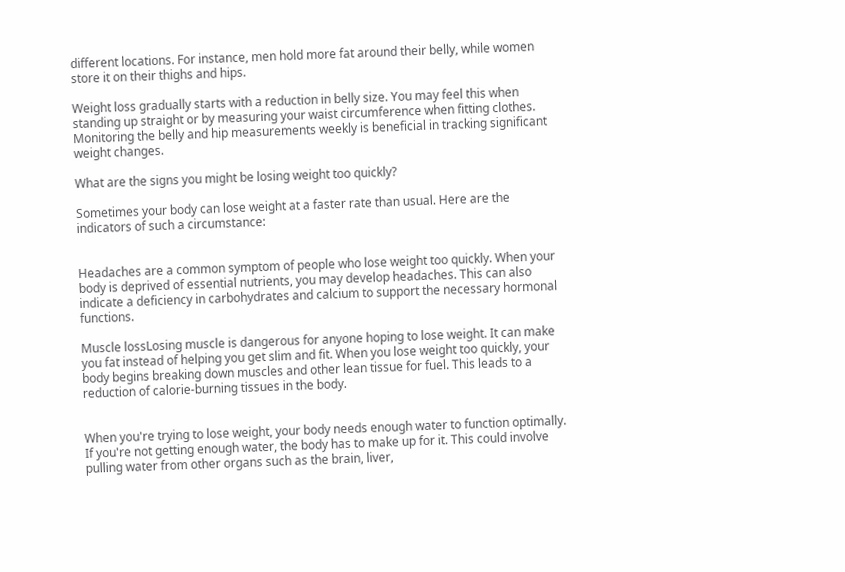different locations. For instance, men hold more fat around their belly, while women store it on their thighs and hips.

Weight loss gradually starts with a reduction in belly size. You may feel this when standing up straight or by measuring your waist circumference when fitting clothes. Monitoring the belly and hip measurements weekly is beneficial in tracking significant weight changes.

What are the signs you might be losing weight too quickly?

Sometimes your body can lose weight at a faster rate than usual. Here are the indicators of such a circumstance:


Headaches are a common symptom of people who lose weight too quickly. When your body is deprived of essential nutrients, you may develop headaches. This can also indicate a deficiency in carbohydrates and calcium to support the necessary hormonal functions.

Muscle lossLosing muscle is dangerous for anyone hoping to lose weight. It can make you fat instead of helping you get slim and fit. When you lose weight too quickly, your body begins breaking down muscles and other lean tissue for fuel. This leads to a reduction of calorie-burning tissues in the body.


When you're trying to lose weight, your body needs enough water to function optimally. If you're not getting enough water, the body has to make up for it. This could involve pulling water from other organs such as the brain, liver,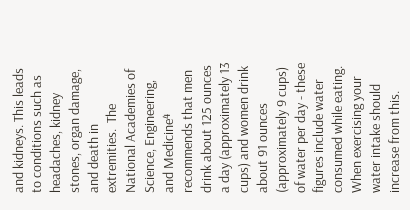and kidneys. This leads to conditions such as headaches, kidney stones, organ damage, and death in extremities.  The National Academies of Science, Engineering, and Medicine⁴ recommends that men drink about 125 ounces a day (approximately 13 cups) and women drink about 91 ounces (approximately 9 cups) of water per day - these figures include water consumed while eating. When exercising your water intake should increase from this.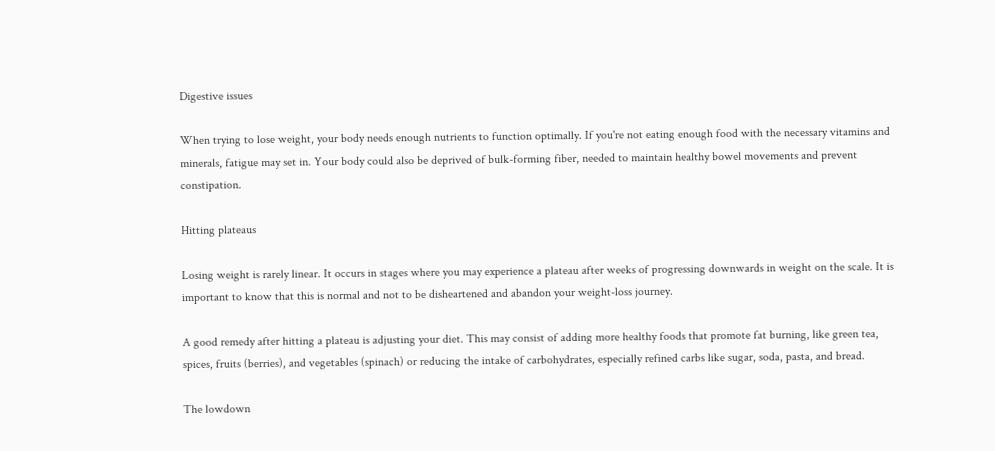Digestive issues

When trying to lose weight, your body needs enough nutrients to function optimally. If you're not eating enough food with the necessary vitamins and minerals, fatigue may set in. Your body could also be deprived of bulk-forming fiber, needed to maintain healthy bowel movements and prevent constipation.

Hitting plateaus

Losing weight is rarely linear. It occurs in stages where you may experience a plateau after weeks of progressing downwards in weight on the scale. It is important to know that this is normal and not to be disheartened and abandon your weight-loss journey.

A good remedy after hitting a plateau is adjusting your diet. This may consist of adding more healthy foods that promote fat burning, like green tea, spices, fruits (berries), and vegetables (spinach) or reducing the intake of carbohydrates, especially refined carbs like sugar, soda, pasta, and bread.

The lowdown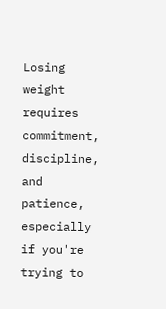Losing weight requires commitment, discipline, and patience, especially if you're trying to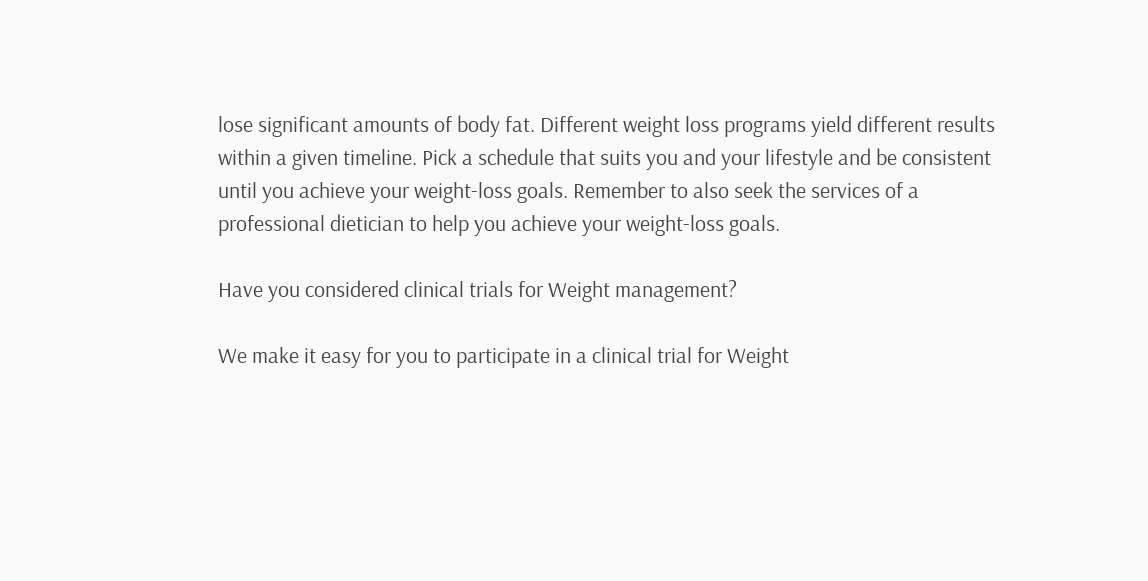lose significant amounts of body fat. Different weight loss programs yield different results within a given timeline. Pick a schedule that suits you and your lifestyle and be consistent until you achieve your weight-loss goals. Remember to also seek the services of a professional dietician to help you achieve your weight-loss goals.

Have you considered clinical trials for Weight management?

We make it easy for you to participate in a clinical trial for Weight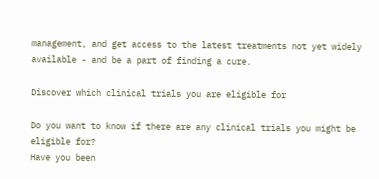management, and get access to the latest treatments not yet widely available - and be a part of finding a cure.

Discover which clinical trials you are eligible for

Do you want to know if there are any clinical trials you might be eligible for?
Have you been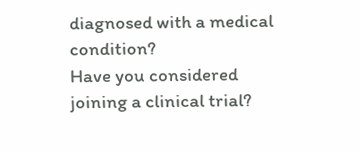diagnosed with a medical condition?
Have you considered joining a clinical trial?